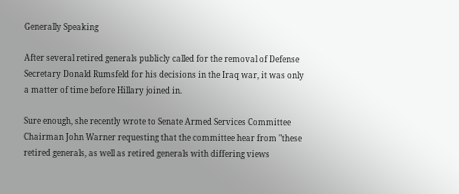Generally Speaking

After several retired generals publicly called for the removal of Defense Secretary Donald Rumsfeld for his decisions in the Iraq war, it was only a matter of time before Hillary joined in.

Sure enough, she recently wrote to Senate Armed Services Committee Chairman John Warner requesting that the committee hear from "these retired generals, as well as retired generals with differing views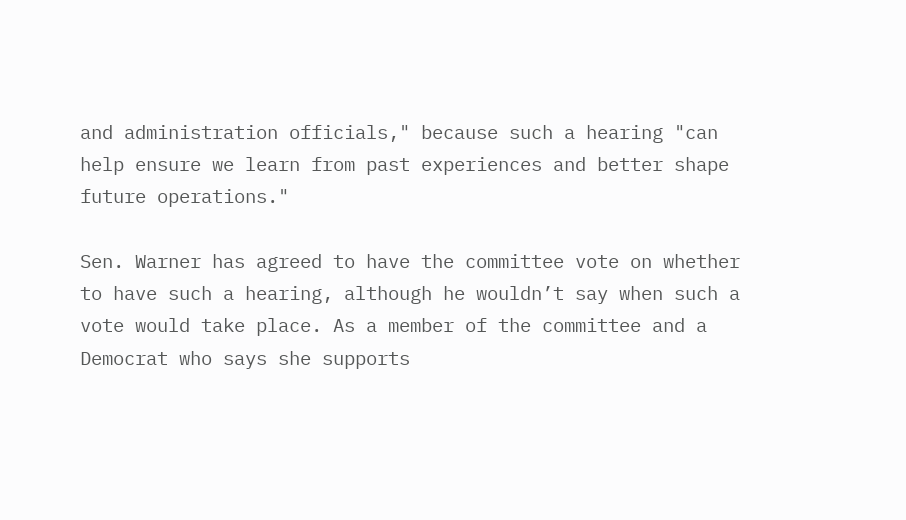and administration officials," because such a hearing "can help ensure we learn from past experiences and better shape future operations."

Sen. Warner has agreed to have the committee vote on whether to have such a hearing, although he wouldn’t say when such a vote would take place. As a member of the committee and a Democrat who says she supports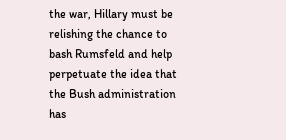the war, Hillary must be relishing the chance to bash Rumsfeld and help perpetuate the idea that the Bush administration has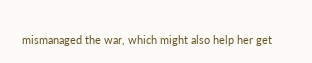mismanaged the war, which might also help her get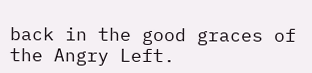back in the good graces of the Angry Left.